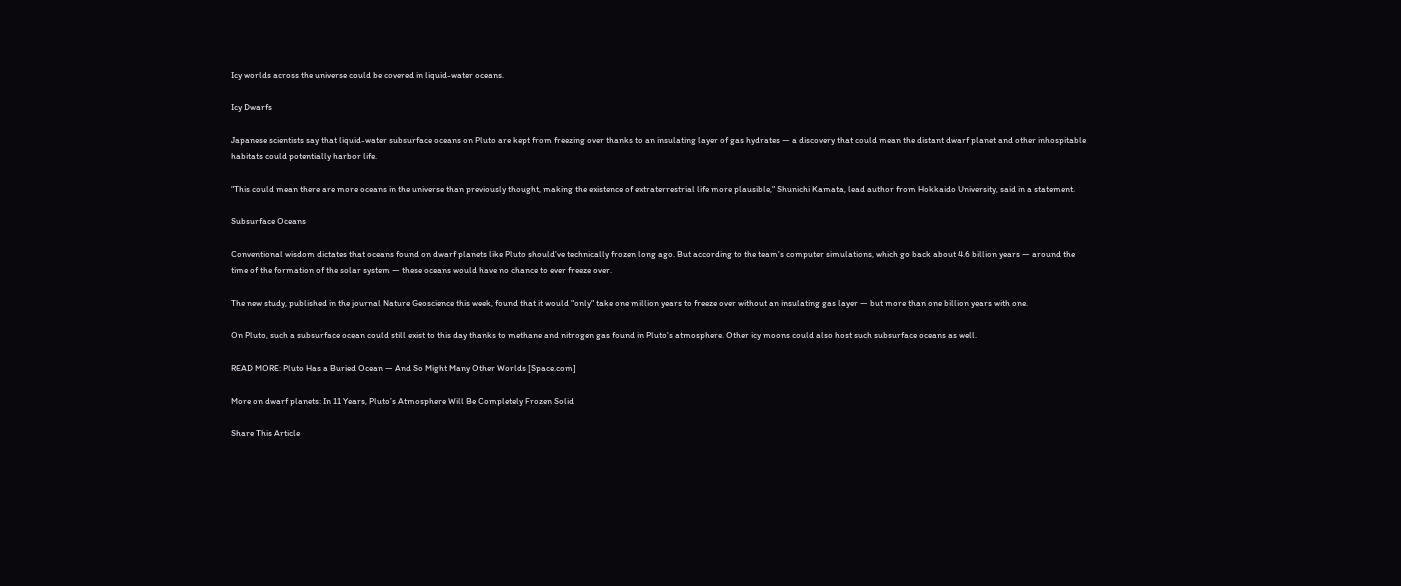Icy worlds across the universe could be covered in liquid-water oceans.

Icy Dwarfs

Japanese scientists say that liquid-water subsurface oceans on Pluto are kept from freezing over thanks to an insulating layer of gas hydrates — a discovery that could mean the distant dwarf planet and other inhospitable habitats could potentially harbor life.

"This could mean there are more oceans in the universe than previously thought, making the existence of extraterrestrial life more plausible," Shunichi Kamata, lead author from Hokkaido University, said in a statement.

Subsurface Oceans

Conventional wisdom dictates that oceans found on dwarf planets like Pluto should've technically frozen long ago. But according to the team's computer simulations, which go back about 4.6 billion years — around the time of the formation of the solar system — these oceans would have no chance to ever freeze over.

The new study, published in the journal Nature Geoscience this week, found that it would "only" take one million years to freeze over without an insulating gas layer — but more than one billion years with one.

On Pluto, such a subsurface ocean could still exist to this day thanks to methane and nitrogen gas found in Pluto's atmosphere. Other icy moons could also host such subsurface oceans as well.

READ MORE: Pluto Has a Buried Ocean — And So Might Many Other Worlds [Space.com]

More on dwarf planets: In 11 Years, Pluto’s Atmosphere Will Be Completely Frozen Solid

Share This Article